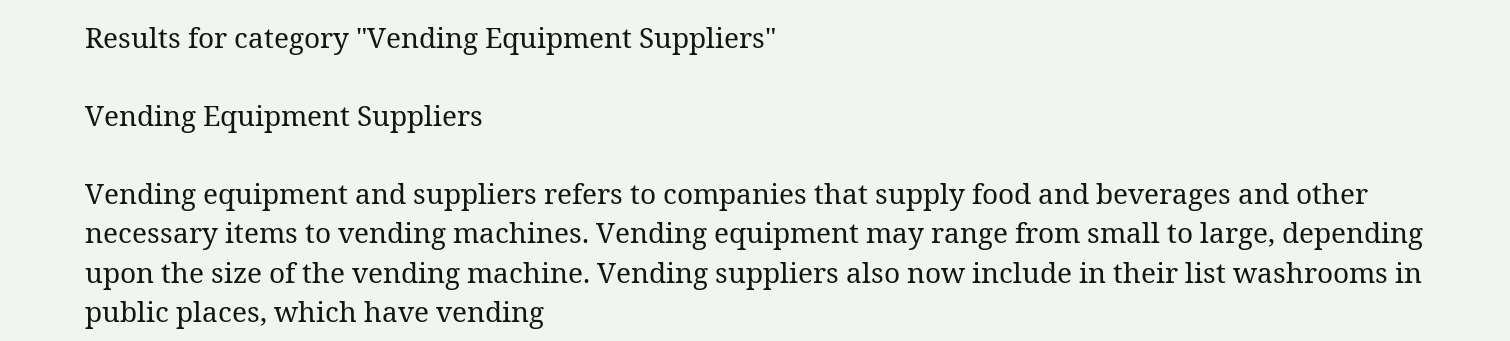Results for category "Vending Equipment Suppliers"

Vending Equipment Suppliers

Vending equipment and suppliers refers to companies that supply food and beverages and other necessary items to vending machines. Vending equipment may range from small to large, depending upon the size of the vending machine. Vending suppliers also now include in their list washrooms in public places, which have vending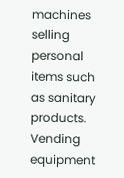machines selling personal items such as sanitary products. Vending equipment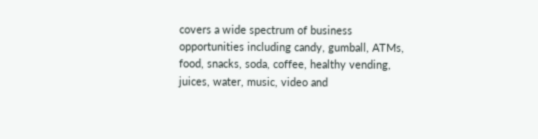covers a wide spectrum of business opportunities including candy, gumball, ATMs, food, snacks, soda, coffee, healthy vending, juices, water, music, video and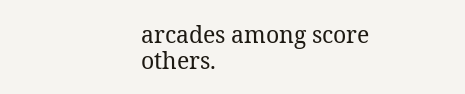arcades among score others.